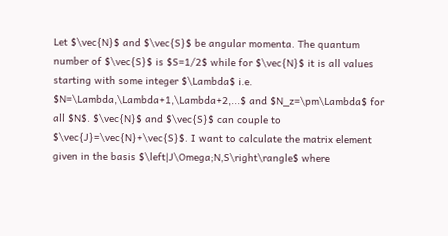Let $\vec{N}$ and $\vec{S}$ be angular momenta. The quantum number of $\vec{S}$ is $S=1/2$ while for $\vec{N}$ it is all values starting with some integer $\Lambda$ i.e. $N=\Lambda,\Lambda+1,\Lambda+2,...$ and $N_z=\pm\Lambda$ for all $N$. $\vec{N}$ and $\vec{S}$ can couple to $\vec{J}=\vec{N}+\vec{S}$. I want to calculate the matrix element given in the basis $\left|J\Omega;N,S\right\rangle$ where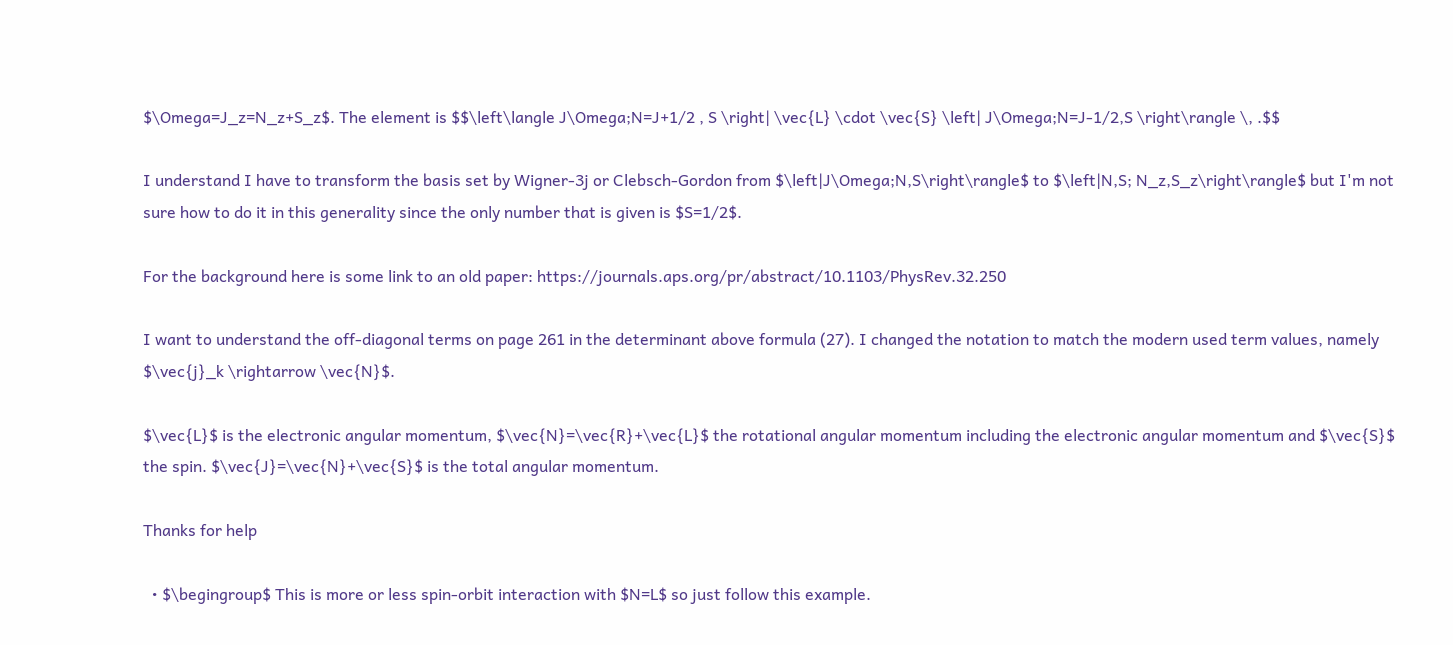$\Omega=J_z=N_z+S_z$. The element is $$\left\langle J\Omega;N=J+1/2 , S \right| \vec{L} \cdot \vec{S} \left| J\Omega;N=J-1/2,S \right\rangle \, .$$

I understand I have to transform the basis set by Wigner-3j or Clebsch-Gordon from $\left|J\Omega;N,S\right\rangle$ to $\left|N,S; N_z,S_z\right\rangle$ but I'm not sure how to do it in this generality since the only number that is given is $S=1/2$.

For the background here is some link to an old paper: https://journals.aps.org/pr/abstract/10.1103/PhysRev.32.250

I want to understand the off-diagonal terms on page 261 in the determinant above formula (27). I changed the notation to match the modern used term values, namely $\vec{j}_k \rightarrow \vec{N}$.

$\vec{L}$ is the electronic angular momentum, $\vec{N}=\vec{R}+\vec{L}$ the rotational angular momentum including the electronic angular momentum and $\vec{S}$ the spin. $\vec{J}=\vec{N}+\vec{S}$ is the total angular momentum.

Thanks for help

  • $\begingroup$ This is more or less spin-orbit interaction with $N=L$ so just follow this example.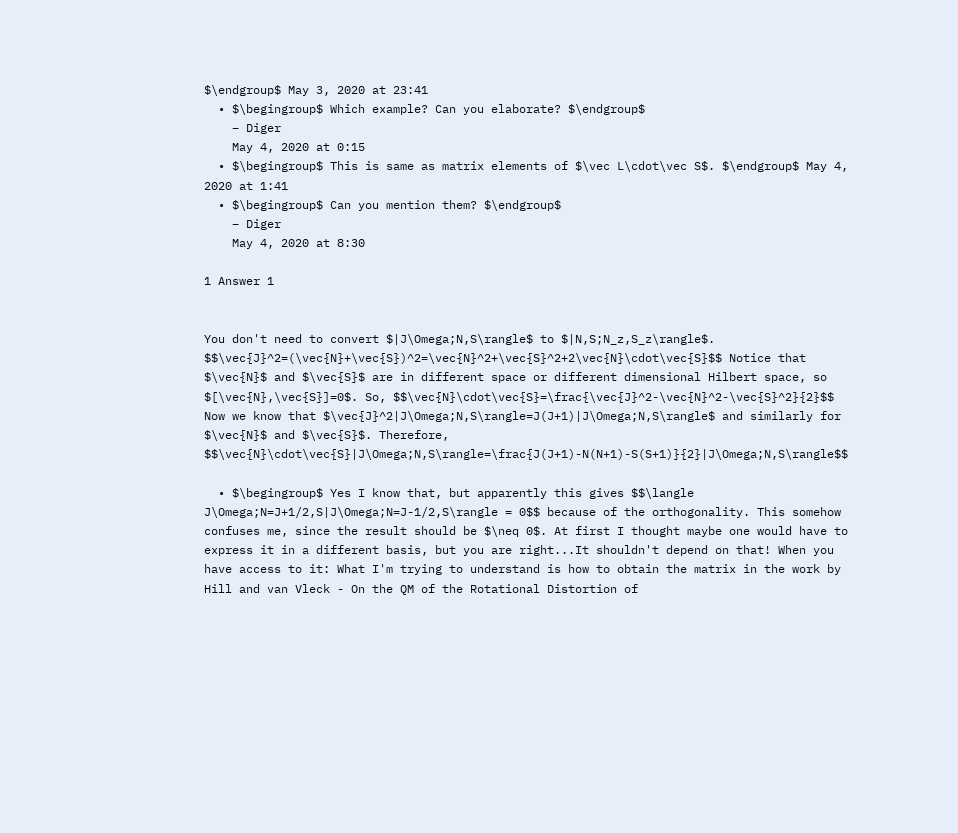$\endgroup$ May 3, 2020 at 23:41
  • $\begingroup$ Which example? Can you elaborate? $\endgroup$
    – Diger
    May 4, 2020 at 0:15
  • $\begingroup$ This is same as matrix elements of $\vec L\cdot\vec S$. $\endgroup$ May 4, 2020 at 1:41
  • $\begingroup$ Can you mention them? $\endgroup$
    – Diger
    May 4, 2020 at 8:30

1 Answer 1


You don't need to convert $|J\Omega;N,S\rangle$ to $|N,S;N_z,S_z\rangle$. $$\vec{J}^2=(\vec{N}+\vec{S})^2=\vec{N}^2+\vec{S}^2+2\vec{N}\cdot\vec{S}$$ Notice that $\vec{N}$ and $\vec{S}$ are in different space or different dimensional Hilbert space, so $[\vec{N},\vec{S}]=0$. So, $$\vec{N}\cdot\vec{S}=\frac{\vec{J}^2-\vec{N}^2-\vec{S}^2}{2}$$ Now we know that $\vec{J}^2|J\Omega;N,S\rangle=J(J+1)|J\Omega;N,S\rangle$ and similarly for $\vec{N}$ and $\vec{S}$. Therefore, $$\vec{N}\cdot\vec{S}|J\Omega;N,S\rangle=\frac{J(J+1)-N(N+1)-S(S+1)}{2}|J\Omega;N,S\rangle$$

  • $\begingroup$ Yes I know that, but apparently this gives $$\langle J\Omega;N=J+1/2,S|J\Omega;N=J-1/2,S\rangle = 0$$ because of the orthogonality. This somehow confuses me, since the result should be $\neq 0$. At first I thought maybe one would have to express it in a different basis, but you are right...It shouldn't depend on that! When you have access to it: What I'm trying to understand is how to obtain the matrix in the work by Hill and van Vleck - On the QM of the Rotational Distortion of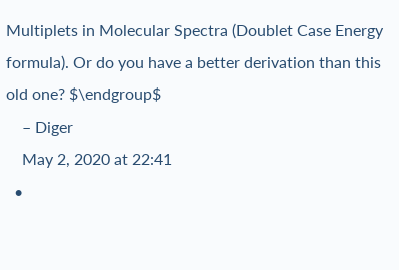Multiplets in Molecular Spectra (Doublet Case Energy formula). Or do you have a better derivation than this old one? $\endgroup$
    – Diger
    May 2, 2020 at 22:41
  •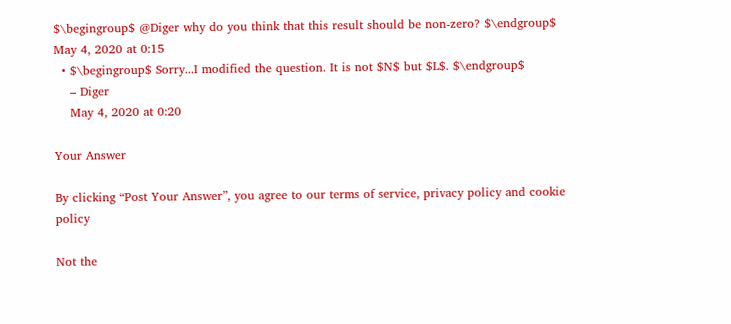$\begingroup$ @Diger why do you think that this result should be non-zero? $\endgroup$ May 4, 2020 at 0:15
  • $\begingroup$ Sorry...I modified the question. It is not $N$ but $L$. $\endgroup$
    – Diger
    May 4, 2020 at 0:20

Your Answer

By clicking “Post Your Answer”, you agree to our terms of service, privacy policy and cookie policy

Not the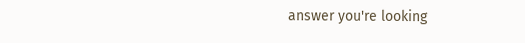answer you're looking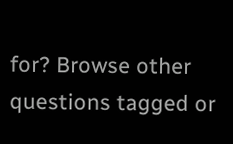for? Browse other questions tagged or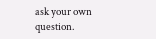ask your own question.